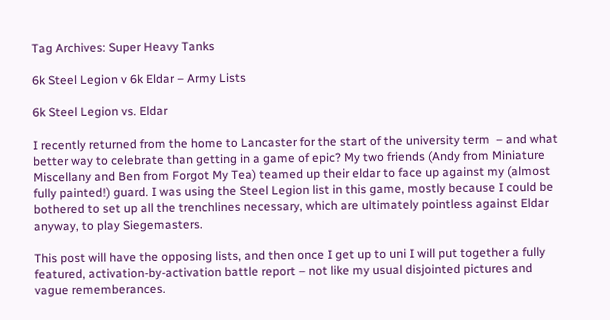Tag Archives: Super Heavy Tanks

6k Steel Legion v 6k Eldar – Army Lists

6k Steel Legion vs. Eldar

I recently returned from the home to Lancaster for the start of the university term  – and what better way to celebrate than getting in a game of epic? My two friends (Andy from Miniature Miscellany and Ben from Forgot My Tea) teamed up their eldar to face up against my (almost fully painted!) guard. I was using the Steel Legion list in this game, mostly because I could be bothered to set up all the trenchlines necessary, which are ultimately pointless against Eldar anyway, to play Siegemasters.

This post will have the opposing lists, and then once I get up to uni I will put together a fully featured, activation-by-activation battle report – not like my usual disjointed pictures and vague rememberances.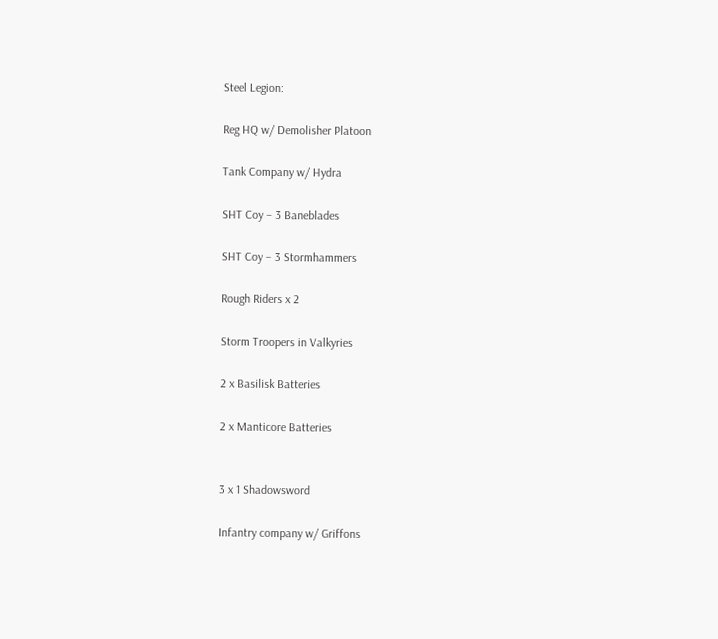Steel Legion:

Reg HQ w/ Demolisher Platoon

Tank Company w/ Hydra

SHT Coy – 3 Baneblades

SHT Coy – 3 Stormhammers

Rough Riders x 2

Storm Troopers in Valkyries

2 x Basilisk Batteries

2 x Manticore Batteries


3 x 1 Shadowsword

Infantry company w/ Griffons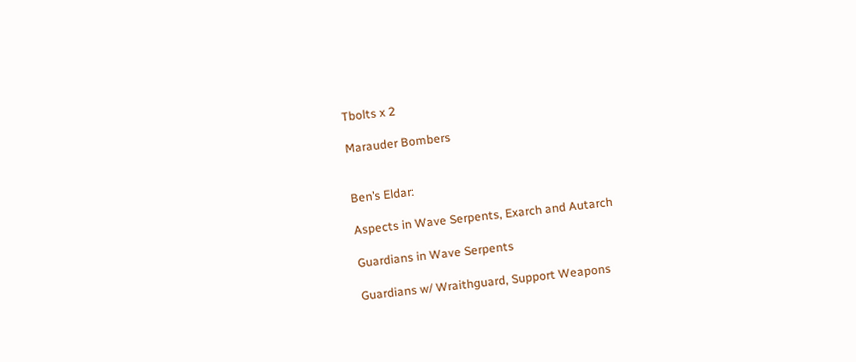Tbolts x 2

Marauder Bombers


Ben’s Eldar:

Aspects in Wave Serpents, Exarch and Autarch

Guardians in Wave Serpents

Guardians w/ Wraithguard, Support Weapons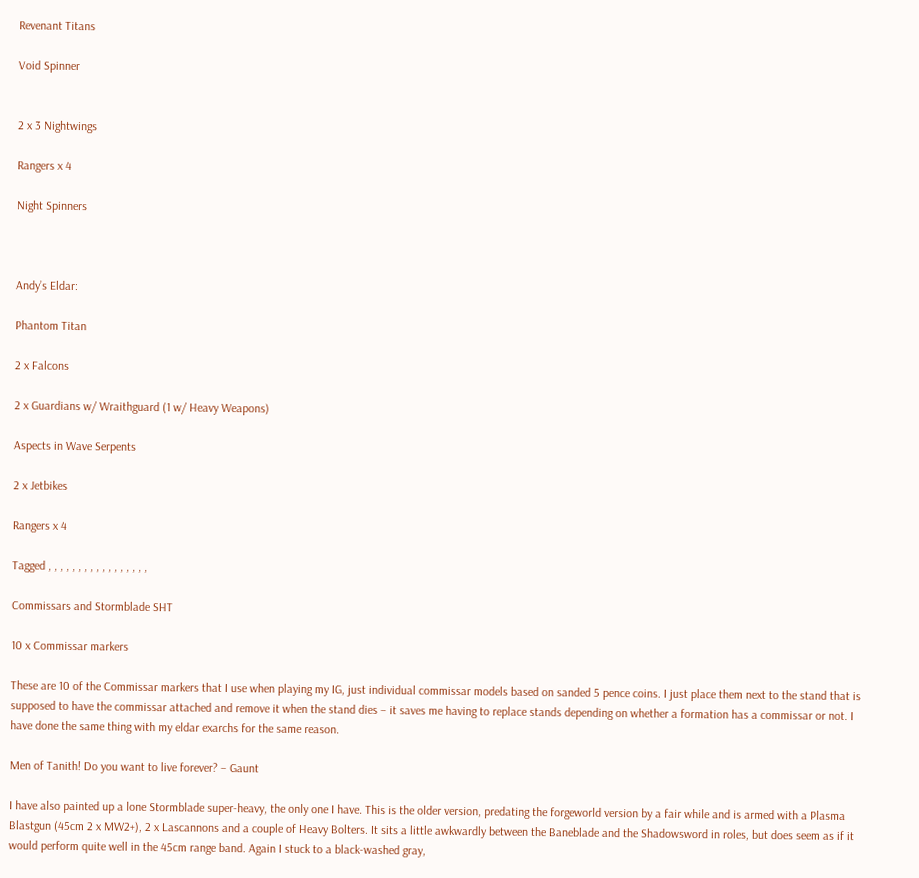Revenant Titans

Void Spinner


2 x 3 Nightwings

Rangers x 4

Night Spinners



Andy’s Eldar:

Phantom Titan

2 x Falcons

2 x Guardians w/ Wraithguard (1 w/ Heavy Weapons)

Aspects in Wave Serpents

2 x Jetbikes

Rangers x 4

Tagged , , , , , , , , , , , , , , , , ,

Commissars and Stormblade SHT

10 x Commissar markers

These are 10 of the Commissar markers that I use when playing my IG, just individual commissar models based on sanded 5 pence coins. I just place them next to the stand that is supposed to have the commissar attached and remove it when the stand dies – it saves me having to replace stands depending on whether a formation has a commissar or not. I have done the same thing with my eldar exarchs for the same reason.

Men of Tanith! Do you want to live forever? – Gaunt

I have also painted up a lone Stormblade super-heavy, the only one I have. This is the older version, predating the forgeworld version by a fair while and is armed with a Plasma Blastgun (45cm 2 x MW2+), 2 x Lascannons and a couple of Heavy Bolters. It sits a little awkwardly between the Baneblade and the Shadowsword in roles, but does seem as if it would perform quite well in the 45cm range band. Again I stuck to a black-washed gray,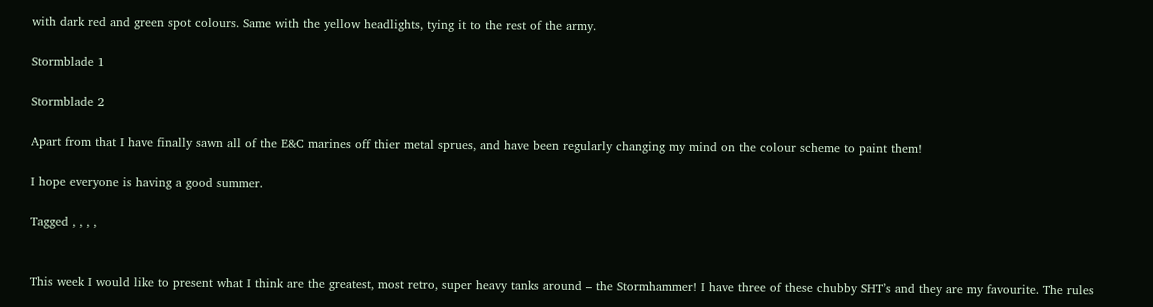with dark red and green spot colours. Same with the yellow headlights, tying it to the rest of the army.

Stormblade 1

Stormblade 2

Apart from that I have finally sawn all of the E&C marines off thier metal sprues, and have been regularly changing my mind on the colour scheme to paint them!

I hope everyone is having a good summer.

Tagged , , , ,


This week I would like to present what I think are the greatest, most retro, super heavy tanks around – the Stormhammer! I have three of these chubby SHT’s and they are my favourite. The rules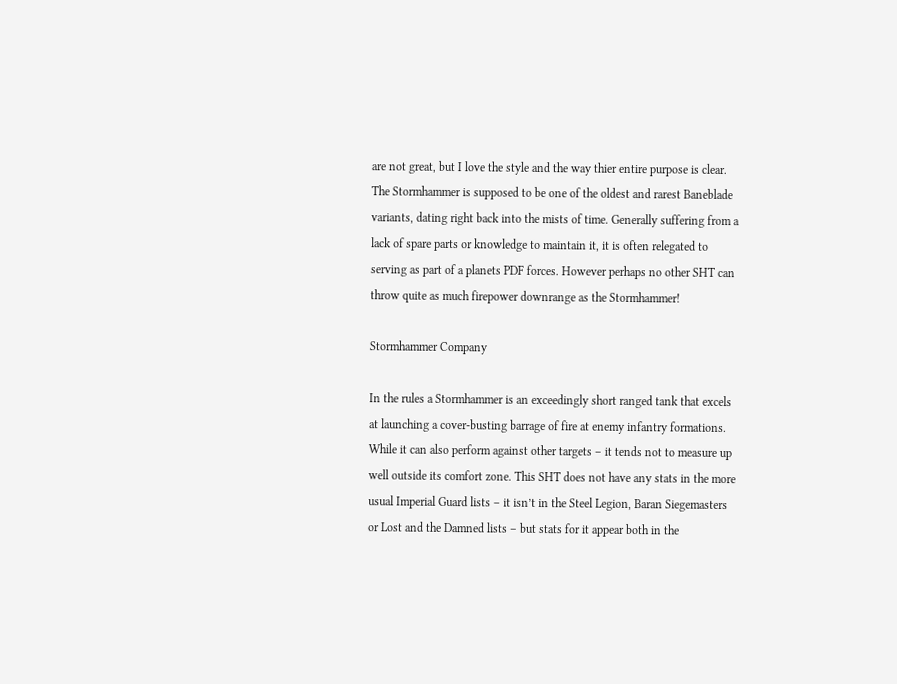are not great, but I love the style and the way thier entire purpose is clear. The Stormhammer is supposed to be one of the oldest and rarest Baneblade variants, dating right back into the mists of time. Generally suffering from a lack of spare parts or knowledge to maintain it, it is often relegated to serving as part of a planets PDF forces. However perhaps no other SHT can throw quite as much firepower downrange as the Stormhammer!

Stormhammer Company

In the rules a Stormhammer is an exceedingly short ranged tank that excels at launching a cover-busting barrage of fire at enemy infantry formations. While it can also perform against other targets – it tends not to measure up well outside its comfort zone. This SHT does not have any stats in the more usual Imperial Guard lists – it isn’t in the Steel Legion, Baran Siegemasters or Lost and the Damned lists – but stats for it appear both in the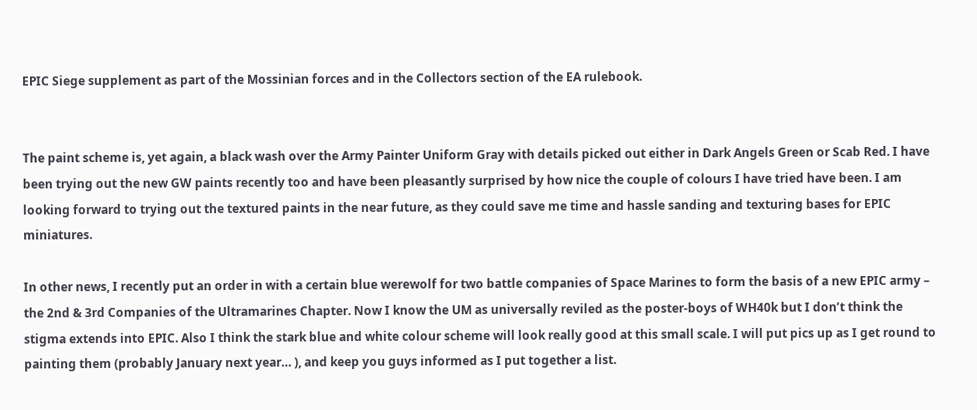EPIC Siege supplement as part of the Mossinian forces and in the Collectors section of the EA rulebook.


The paint scheme is, yet again, a black wash over the Army Painter Uniform Gray with details picked out either in Dark Angels Green or Scab Red. I have been trying out the new GW paints recently too and have been pleasantly surprised by how nice the couple of colours I have tried have been. I am looking forward to trying out the textured paints in the near future, as they could save me time and hassle sanding and texturing bases for EPIC miniatures.

In other news, I recently put an order in with a certain blue werewolf for two battle companies of Space Marines to form the basis of a new EPIC army – the 2nd & 3rd Companies of the Ultramarines Chapter. Now I know the UM as universally reviled as the poster-boys of WH40k but I don’t think the stigma extends into EPIC. Also I think the stark blue and white colour scheme will look really good at this small scale. I will put pics up as I get round to painting them (probably January next year… ), and keep you guys informed as I put together a list.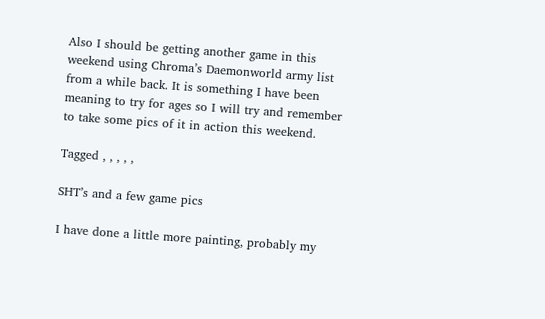Also I should be getting another game in this weekend using Chroma’s Daemonworld army list from a while back. It is something I have been meaning to try for ages so I will try and remember to take some pics of it in action this weekend.

Tagged , , , , ,

SHT’s and a few game pics

I have done a little more painting, probably my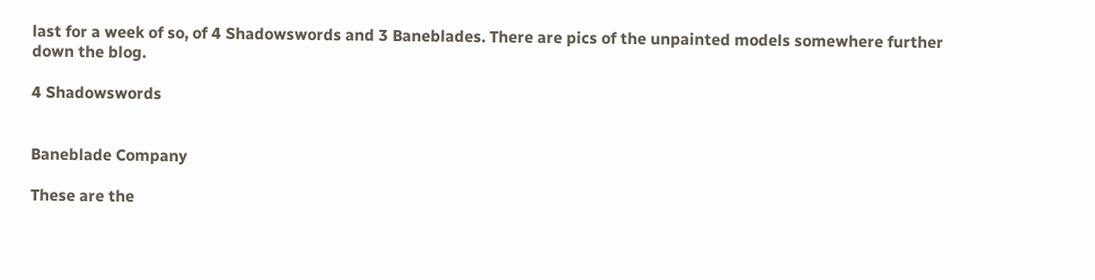last for a week of so, of 4 Shadowswords and 3 Baneblades. There are pics of the unpainted models somewhere further down the blog.

4 Shadowswords


Baneblade Company

These are the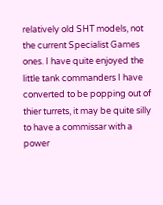relatively old SHT models, not the current Specialist Games ones. I have quite enjoyed the little tank commanders I have converted to be popping out of thier turrets, it may be quite silly to have a commissar with a power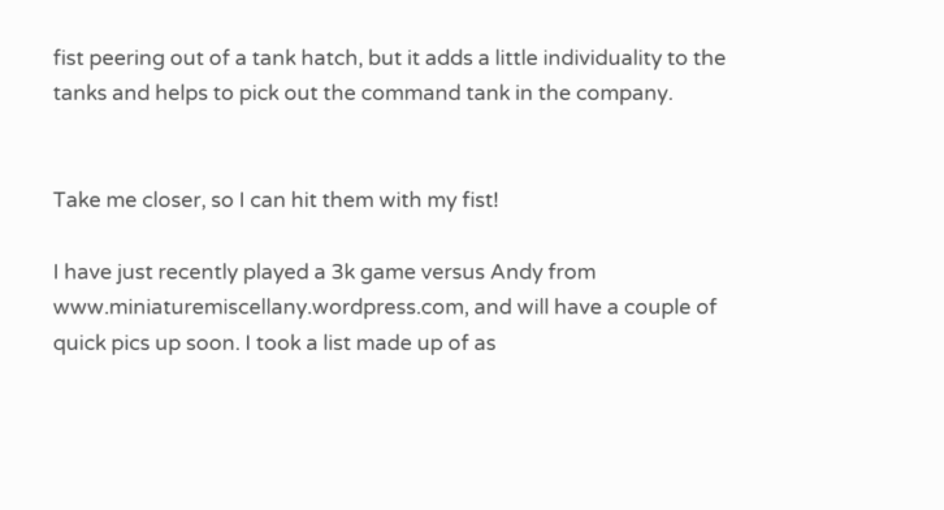fist peering out of a tank hatch, but it adds a little individuality to the tanks and helps to pick out the command tank in the company.


Take me closer, so I can hit them with my fist!

I have just recently played a 3k game versus Andy from www.miniaturemiscellany.wordpress.com, and will have a couple of quick pics up soon. I took a list made up of as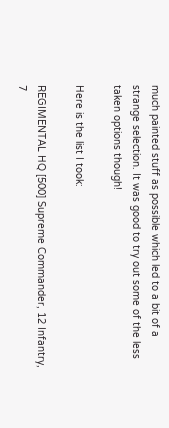much painted stuff as possible which led to a bit of a strange selection. It was good to try out some of the less taken options though!

Here is the list I took:

REGIMENTAL HQ [500] Supreme Commander, 12 Infantry, 7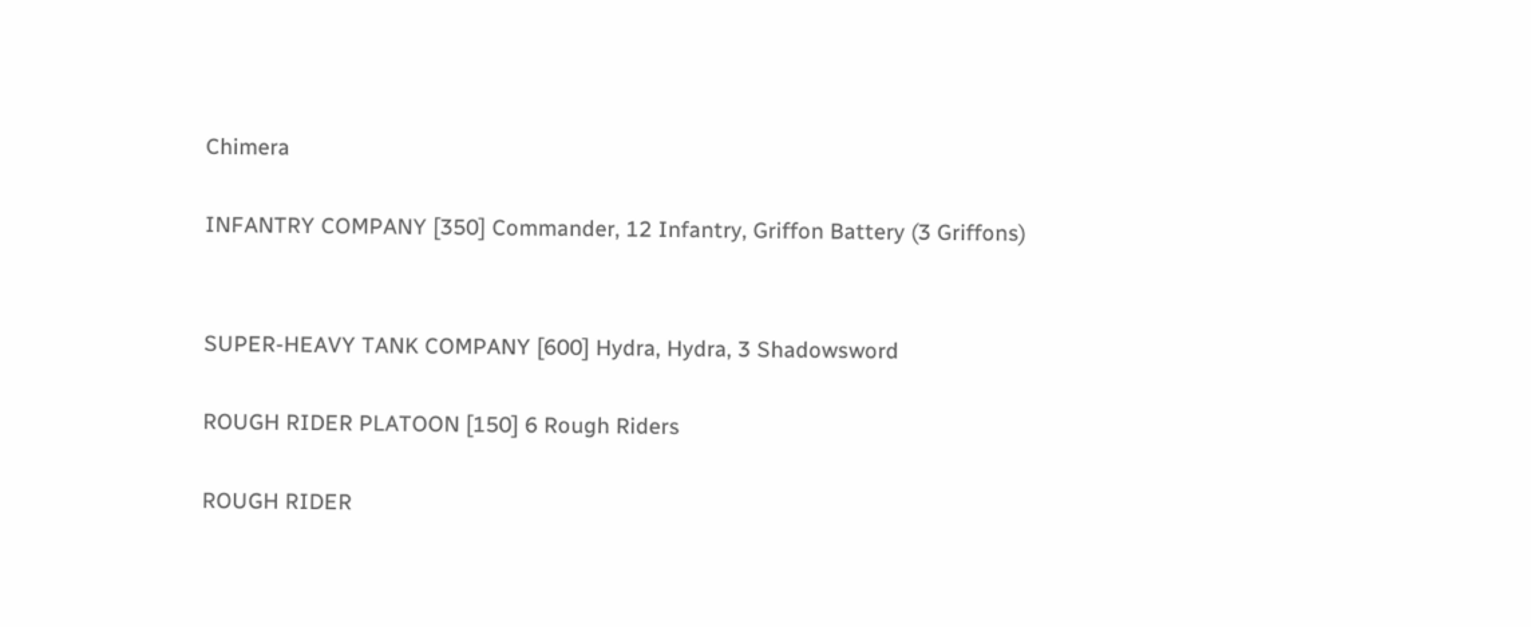Chimera

INFANTRY COMPANY [350] Commander, 12 Infantry, Griffon Battery (3 Griffons)


SUPER-HEAVY TANK COMPANY [600] Hydra, Hydra, 3 Shadowsword

ROUGH RIDER PLATOON [150] 6 Rough Riders

ROUGH RIDER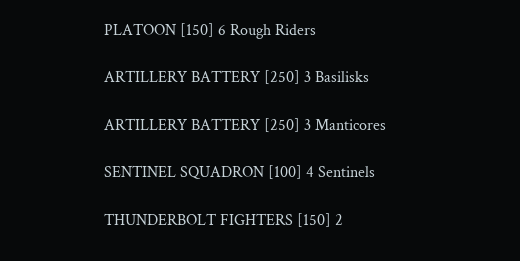PLATOON [150] 6 Rough Riders

ARTILLERY BATTERY [250] 3 Basilisks

ARTILLERY BATTERY [250] 3 Manticores

SENTINEL SQUADRON [100] 4 Sentinels

THUNDERBOLT FIGHTERS [150] 2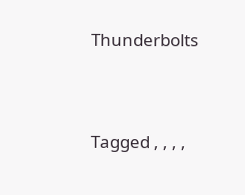Thunderbolts




Tagged , , , ,